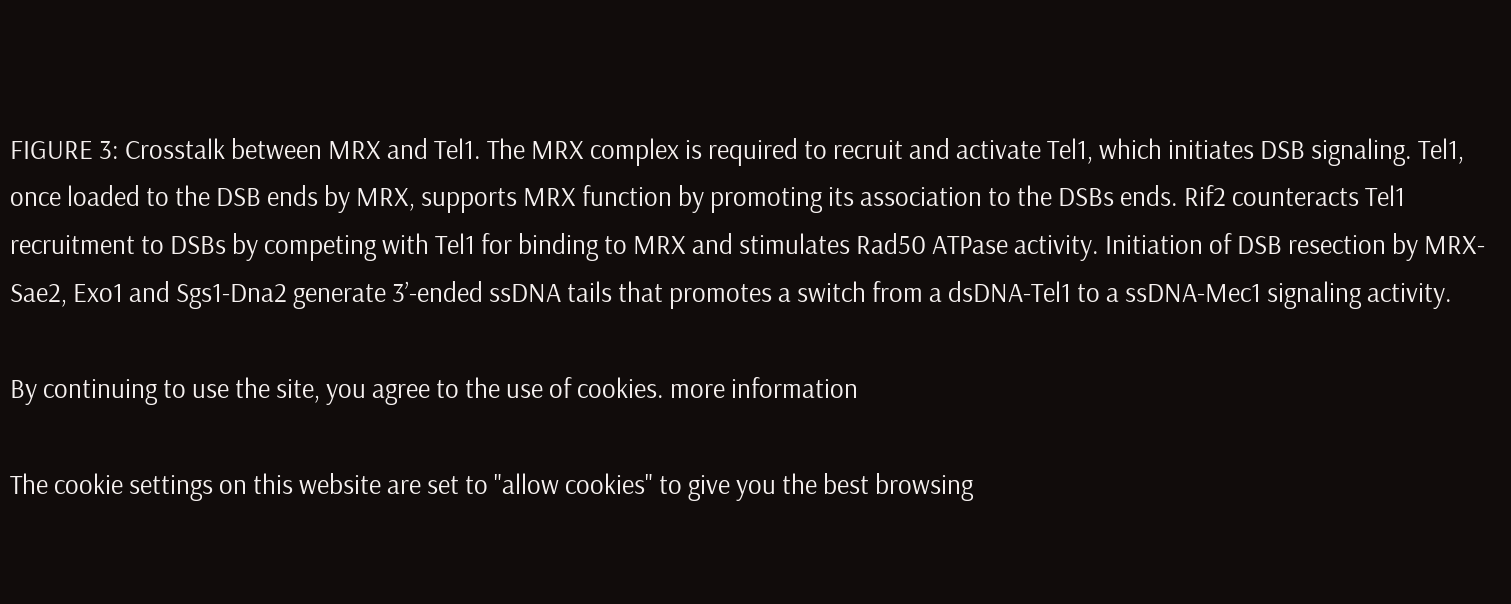FIGURE 3: Crosstalk between MRX and Tel1. The MRX complex is required to recruit and activate Tel1, which initiates DSB signaling. Tel1, once loaded to the DSB ends by MRX, supports MRX function by promoting its association to the DSBs ends. Rif2 counteracts Tel1 recruitment to DSBs by competing with Tel1 for binding to MRX and stimulates Rad50 ATPase activity. Initiation of DSB resection by MRX-Sae2, Exo1 and Sgs1-Dna2 generate 3’-ended ssDNA tails that promotes a switch from a dsDNA-Tel1 to a ssDNA-Mec1 signaling activity.

By continuing to use the site, you agree to the use of cookies. more information

The cookie settings on this website are set to "allow cookies" to give you the best browsing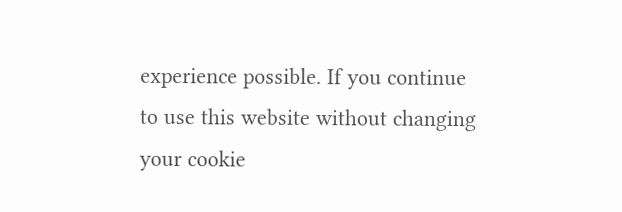experience possible. If you continue to use this website without changing your cookie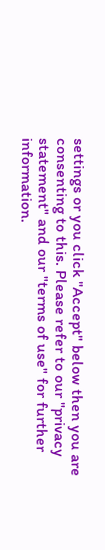settings or you click "Accept" below then you are consenting to this. Please refer to our "privacy statement" and our "terms of use" for further information.